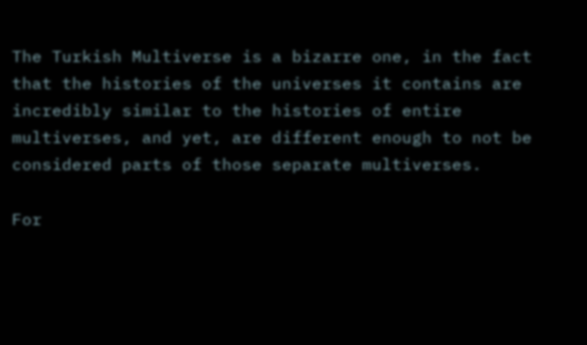The Turkish Multiverse is a bizarre one, in the fact that the histories of the universes it contains are incredibly similar to the histories of entire multiverses, and yet, are different enough to not be considered parts of those separate multiverses.

For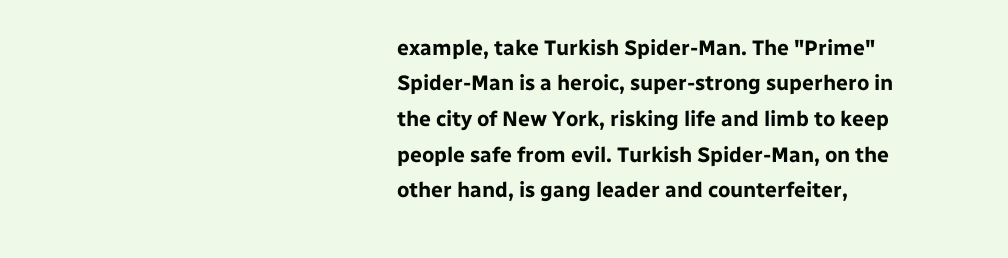example, take Turkish Spider-Man. The "Prime" Spider-Man is a heroic, super-strong superhero in the city of New York, risking life and limb to keep people safe from evil. Turkish Spider-Man, on the other hand, is gang leader and counterfeiter,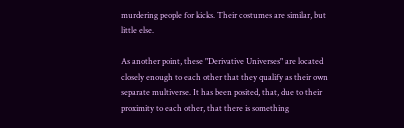murdering people for kicks. Their costumes are similar, but little else.

As another point, these "Derivative Universes" are located closely enough to each other that they qualify as their own separate multiverse. It has been posited, that, due to their proximity to each other, that there is something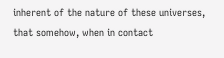inherent of the nature of these universes, that somehow, when in contact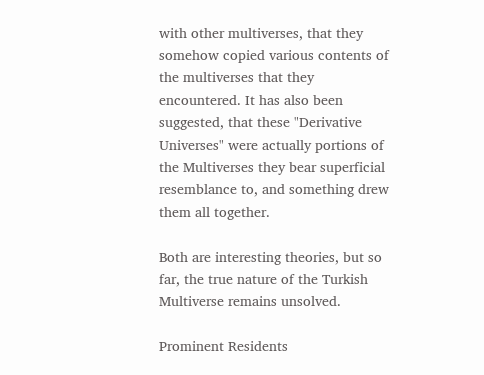with other multiverses, that they somehow copied various contents of the multiverses that they encountered. It has also been suggested, that these "Derivative Universes" were actually portions of the Multiverses they bear superficial resemblance to, and something drew them all together.

Both are interesting theories, but so far, the true nature of the Turkish Multiverse remains unsolved.

Prominent Residents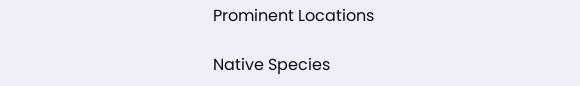Prominent Locations

Native Species